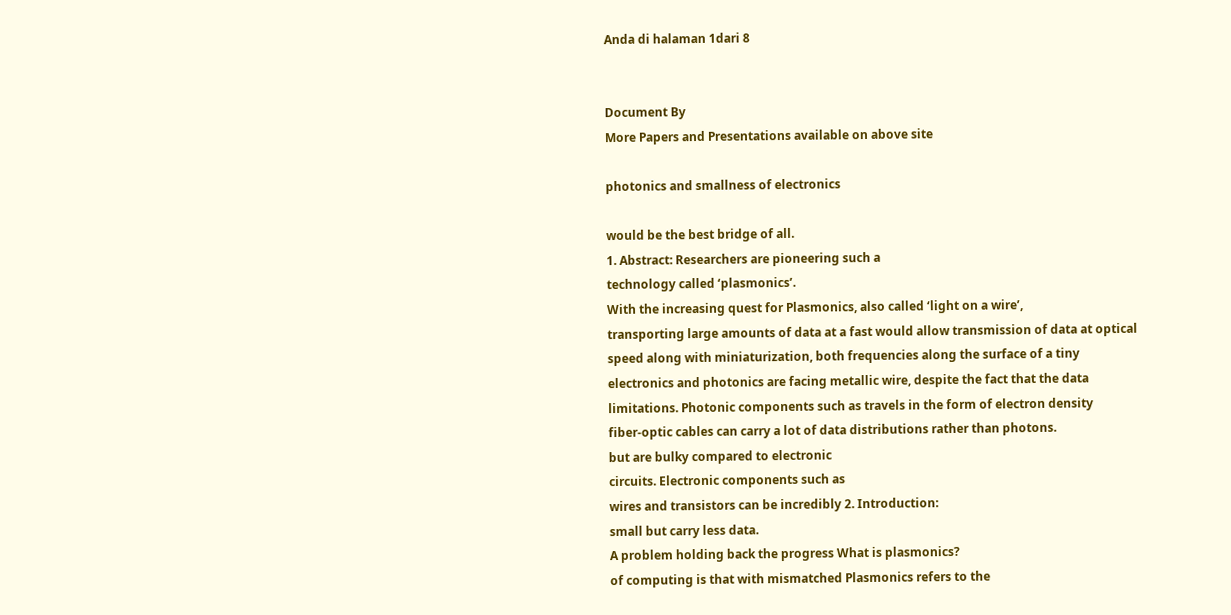Anda di halaman 1dari 8


Document By
More Papers and Presentations available on above site

photonics and smallness of electronics

would be the best bridge of all.
1. Abstract: Researchers are pioneering such a
technology called ‘plasmonics’.
With the increasing quest for Plasmonics, also called ‘light on a wire’,
transporting large amounts of data at a fast would allow transmission of data at optical
speed along with miniaturization, both frequencies along the surface of a tiny
electronics and photonics are facing metallic wire, despite the fact that the data
limitations. Photonic components such as travels in the form of electron density
fiber-optic cables can carry a lot of data distributions rather than photons.
but are bulky compared to electronic
circuits. Electronic components such as
wires and transistors can be incredibly 2. Introduction:
small but carry less data.
A problem holding back the progress What is plasmonics?
of computing is that with mismatched Plasmonics refers to the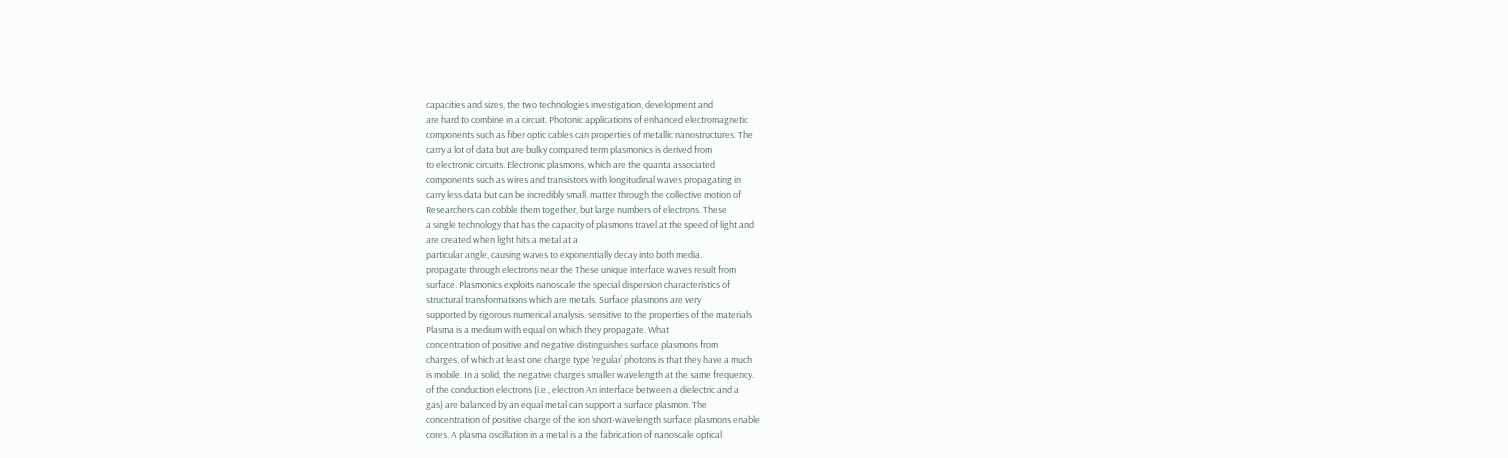capacities and sizes, the two technologies investigation, development and
are hard to combine in a circuit. Photonic applications of enhanced electromagnetic
components such as fiber optic cables can properties of metallic nanostructures. The
carry a lot of data but are bulky compared term plasmonics is derived from
to electronic circuits. Electronic plasmons, which are the quanta associated
components such as wires and transistors with longitudinal waves propagating in
carry less data but can be incredibly small. matter through the collective motion of
Researchers can cobble them together, but large numbers of electrons. These
a single technology that has the capacity of plasmons travel at the speed of light and
are created when light hits a metal at a
particular angle, causing waves to exponentially decay into both media.
propagate through electrons near the These unique interface waves result from
surface. Plasmonics exploits nanoscale the special dispersion characteristics of
structural transformations which are metals. Surface plasmons are very
supported by rigorous numerical analysis. sensitive to the properties of the materials
Plasma is a medium with equal on which they propagate. What
concentration of positive and negative distinguishes surface plasmons from
charges, of which at least one charge type ‘regular’ photons is that they have a much
is mobile. In a solid, the negative charges smaller wavelength at the same frequency.
of the conduction electrons (i.e., electron An interface between a dielectric and a
gas) are balanced by an equal metal can support a surface plasmon. The
concentration of positive charge of the ion short-wavelength surface plasmons enable
cores. A plasma oscillation in a metal is a the fabrication of nanoscale optical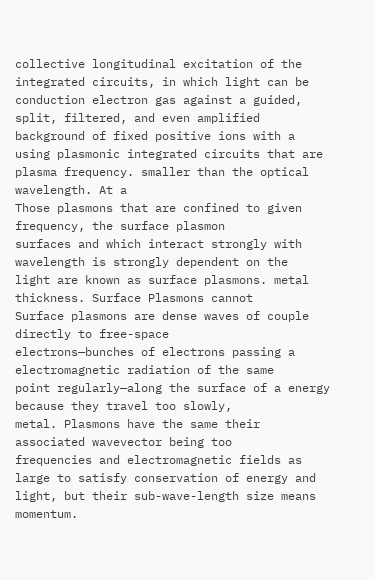collective longitudinal excitation of the integrated circuits, in which light can be
conduction electron gas against a guided, split, filtered, and even amplified
background of fixed positive ions with a using plasmonic integrated circuits that are
plasma frequency. smaller than the optical wavelength. At a
Those plasmons that are confined to given frequency, the surface plasmon
surfaces and which interact strongly with wavelength is strongly dependent on the
light are known as surface plasmons. metal thickness. Surface Plasmons cannot
Surface plasmons are dense waves of couple directly to free-space
electrons—bunches of electrons passing a electromagnetic radiation of the same
point regularly—along the surface of a energy because they travel too slowly,
metal. Plasmons have the same their associated wavevector being too
frequencies and electromagnetic fields as large to satisfy conservation of energy and
light, but their sub-wave-length size means momentum.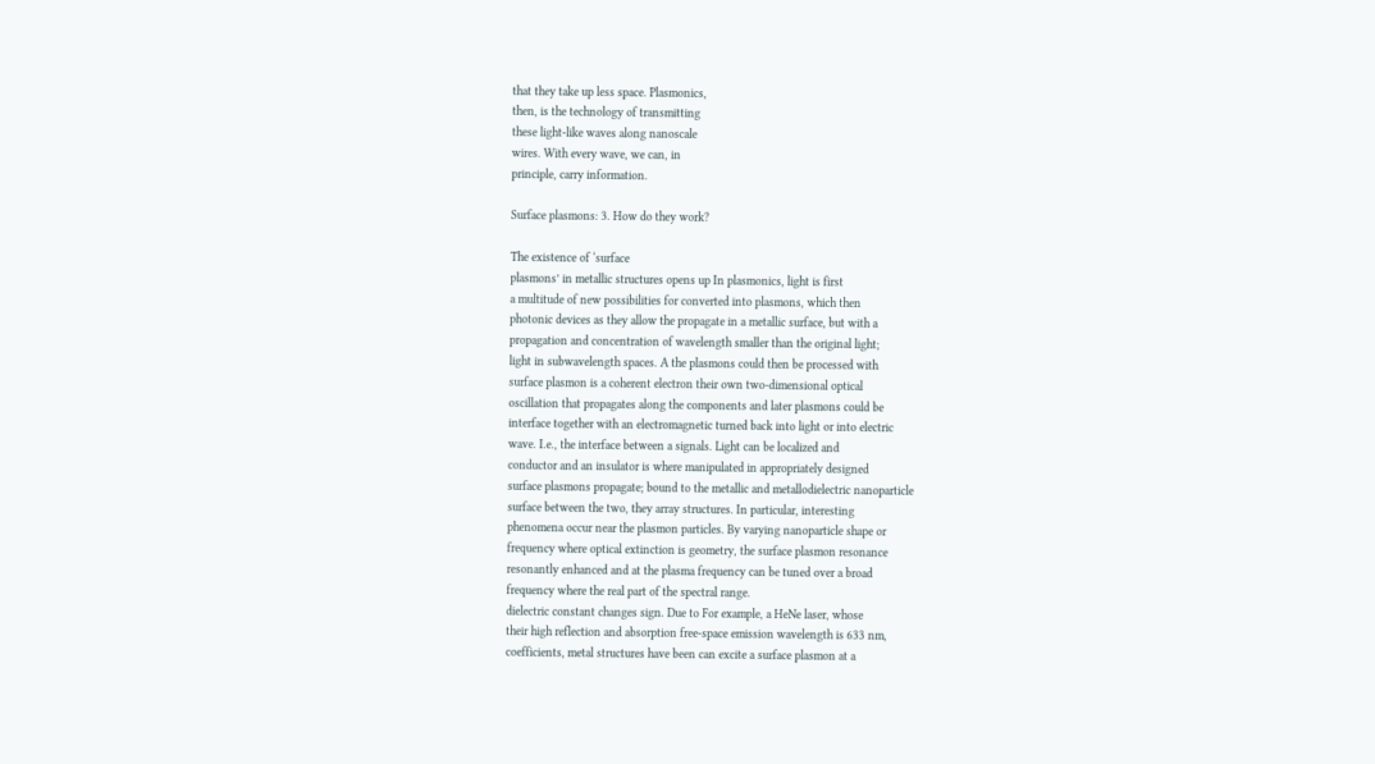that they take up less space. Plasmonics,
then, is the technology of transmitting
these light-like waves along nanoscale
wires. With every wave, we can, in
principle, carry information.

Surface plasmons: 3. How do they work?

The existence of ‘surface
plasmons’ in metallic structures opens up In plasmonics, light is first
a multitude of new possibilities for converted into plasmons, which then
photonic devices as they allow the propagate in a metallic surface, but with a
propagation and concentration of wavelength smaller than the original light;
light in subwavelength spaces. A the plasmons could then be processed with
surface plasmon is a coherent electron their own two-dimensional optical
oscillation that propagates along the components and later plasmons could be
interface together with an electromagnetic turned back into light or into electric
wave. I.e., the interface between a signals. Light can be localized and
conductor and an insulator is where manipulated in appropriately designed
surface plasmons propagate; bound to the metallic and metallodielectric nanoparticle
surface between the two, they array structures. In particular, interesting
phenomena occur near the plasmon particles. By varying nanoparticle shape or
frequency where optical extinction is geometry, the surface plasmon resonance
resonantly enhanced and at the plasma frequency can be tuned over a broad
frequency where the real part of the spectral range.
dielectric constant changes sign. Due to For example, a HeNe laser, whose
their high reflection and absorption free-space emission wavelength is 633 nm,
coefficients, metal structures have been can excite a surface plasmon at a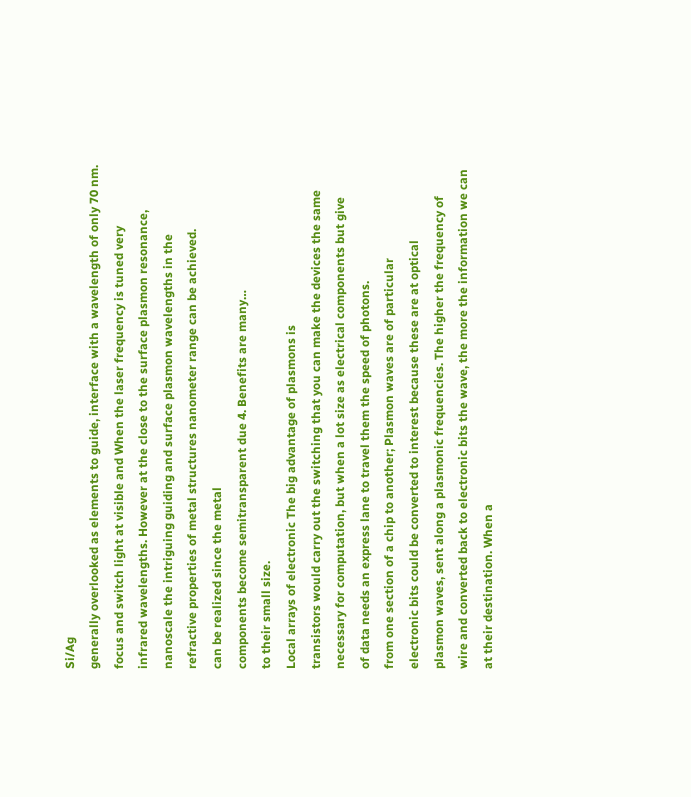Si/Ag
generally overlooked as elements to guide, interface with a wavelength of only 70 nm.
focus and switch light at visible and When the laser frequency is tuned very
infrared wavelengths. However at the close to the surface plasmon resonance,
nanoscale the intriguing guiding and surface plasmon wavelengths in the
refractive properties of metal structures nanometer range can be achieved.
can be realized since the metal
components become semitransparent due 4. Benefits are many…
to their small size.
Local arrays of electronic The big advantage of plasmons is
transistors would carry out the switching that you can make the devices the same
necessary for computation, but when a lot size as electrical components but give
of data needs an express lane to travel them the speed of photons.
from one section of a chip to another; Plasmon waves are of particular
electronic bits could be converted to interest because these are at optical
plasmon waves, sent along a plasmonic frequencies. The higher the frequency of
wire and converted back to electronic bits the wave, the more the information we can
at their destination. When a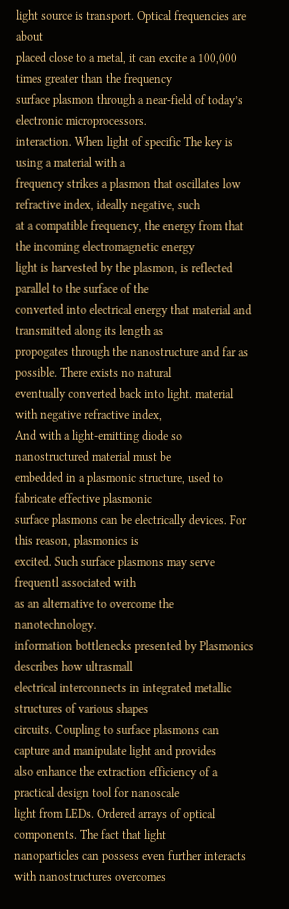light source is transport. Optical frequencies are about
placed close to a metal, it can excite a 100,000 times greater than the frequency
surface plasmon through a near-field of today’s electronic microprocessors.
interaction. When light of specific The key is using a material with a
frequency strikes a plasmon that oscillates low refractive index, ideally negative, such
at a compatible frequency, the energy from that the incoming electromagnetic energy
light is harvested by the plasmon, is reflected parallel to the surface of the
converted into electrical energy that material and transmitted along its length as
propogates through the nanostructure and far as possible. There exists no natural
eventually converted back into light. material with negative refractive index,
And with a light-emitting diode so nanostructured material must be
embedded in a plasmonic structure, used to fabricate effective plasmonic
surface plasmons can be electrically devices. For this reason, plasmonics is
excited. Such surface plasmons may serve frequentl associated with
as an alternative to overcome the nanotechnology.
information bottlenecks presented by Plasmonics describes how ultrasmall
electrical interconnects in integrated metallic structures of various shapes
circuits. Coupling to surface plasmons can capture and manipulate light and provides
also enhance the extraction efficiency of a practical design tool for nanoscale
light from LEDs. Ordered arrays of optical components. The fact that light
nanoparticles can possess even further interacts with nanostructures overcomes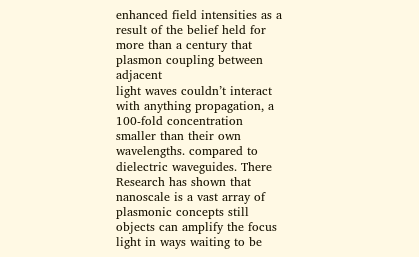enhanced field intensities as a result of the belief held for more than a century that
plasmon coupling between adjacent
light waves couldn’t interact with anything propagation, a 100-fold concentration
smaller than their own wavelengths. compared to dielectric waveguides. There
Research has shown that nanoscale is a vast array of plasmonic concepts still
objects can amplify the focus light in ways waiting to be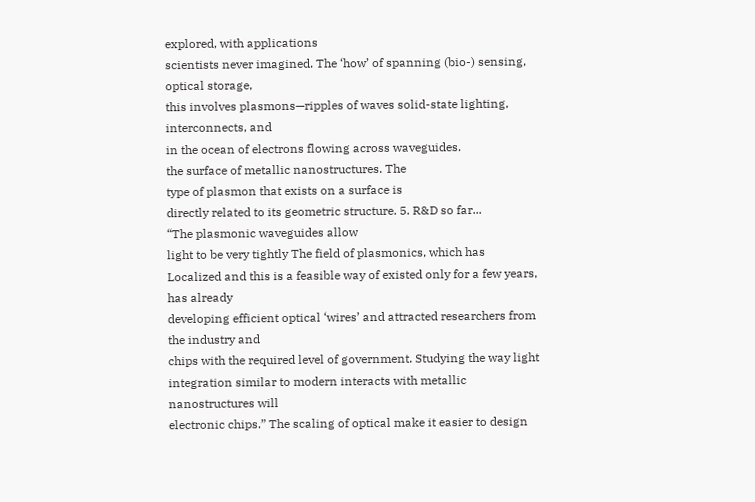explored, with applications
scientists never imagined. The ‘how’ of spanning (bio-) sensing, optical storage,
this involves plasmons—ripples of waves solid-state lighting, interconnects, and
in the ocean of electrons flowing across waveguides.
the surface of metallic nanostructures. The
type of plasmon that exists on a surface is
directly related to its geometric structure. 5. R&D so far...
“The plasmonic waveguides allow
light to be very tightly The field of plasmonics, which has
Localized and this is a feasible way of existed only for a few years, has already
developing efficient optical ‘wires’ and attracted researchers from the industry and
chips with the required level of government. Studying the way light
integration similar to modern interacts with metallic nanostructures will
electronic chips.” The scaling of optical make it easier to design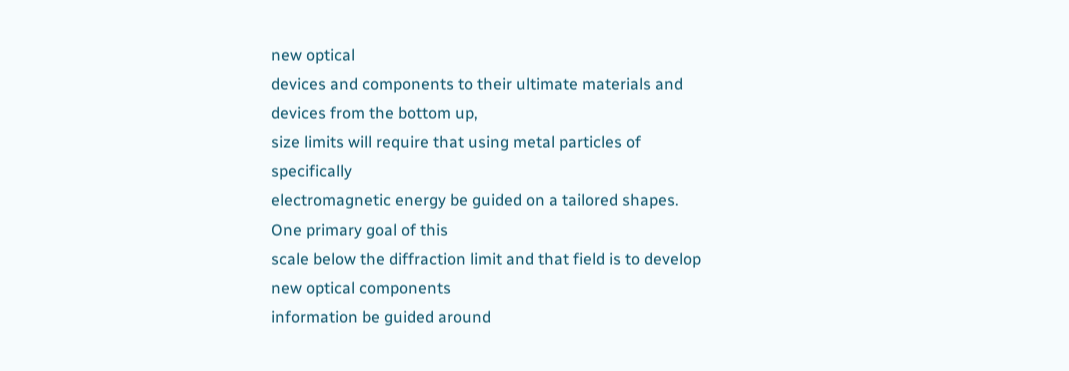new optical
devices and components to their ultimate materials and devices from the bottom up,
size limits will require that using metal particles of specifically
electromagnetic energy be guided on a tailored shapes. One primary goal of this
scale below the diffraction limit and that field is to develop new optical components
information be guided around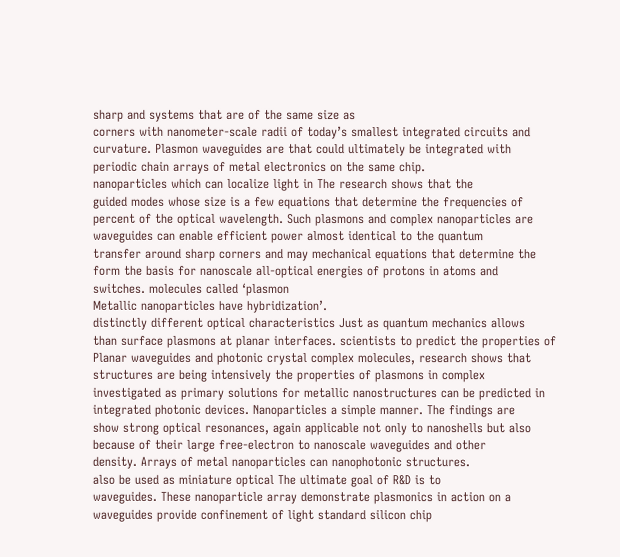sharp and systems that are of the same size as
corners with nanometer-scale radii of today’s smallest integrated circuits and
curvature. Plasmon waveguides are that could ultimately be integrated with
periodic chain arrays of metal electronics on the same chip.
nanoparticles which can localize light in The research shows that the
guided modes whose size is a few equations that determine the frequencies of
percent of the optical wavelength. Such plasmons and complex nanoparticles are
waveguides can enable efficient power almost identical to the quantum
transfer around sharp corners and may mechanical equations that determine the
form the basis for nanoscale all-optical energies of protons in atoms and
switches. molecules called ‘plasmon
Metallic nanoparticles have hybridization’.
distinctly different optical characteristics Just as quantum mechanics allows
than surface plasmons at planar interfaces. scientists to predict the properties of
Planar waveguides and photonic crystal complex molecules, research shows that
structures are being intensively the properties of plasmons in complex
investigated as primary solutions for metallic nanostructures can be predicted in
integrated photonic devices. Nanoparticles a simple manner. The findings are
show strong optical resonances, again applicable not only to nanoshells but also
because of their large free-electron to nanoscale waveguides and other
density. Arrays of metal nanoparticles can nanophotonic structures.
also be used as miniature optical The ultimate goal of R&D is to
waveguides. These nanoparticle array demonstrate plasmonics in action on a
waveguides provide confinement of light standard silicon chip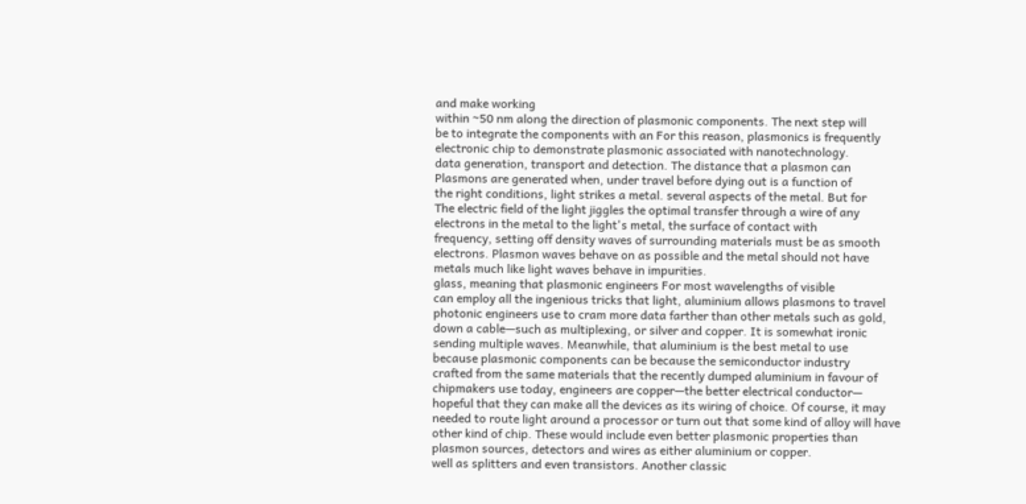and make working
within ~50 nm along the direction of plasmonic components. The next step will
be to integrate the components with an For this reason, plasmonics is frequently
electronic chip to demonstrate plasmonic associated with nanotechnology.
data generation, transport and detection. The distance that a plasmon can
Plasmons are generated when, under travel before dying out is a function of
the right conditions, light strikes a metal. several aspects of the metal. But for
The electric field of the light jiggles the optimal transfer through a wire of any
electrons in the metal to the light's metal, the surface of contact with
frequency, setting off density waves of surrounding materials must be as smooth
electrons. Plasmon waves behave on as possible and the metal should not have
metals much like light waves behave in impurities.
glass, meaning that plasmonic engineers For most wavelengths of visible
can employ all the ingenious tricks that light, aluminium allows plasmons to travel
photonic engineers use to cram more data farther than other metals such as gold,
down a cable—such as multiplexing, or silver and copper. It is somewhat ironic
sending multiple waves. Meanwhile, that aluminium is the best metal to use
because plasmonic components can be because the semiconductor industry
crafted from the same materials that the recently dumped aluminium in favour of
chipmakers use today, engineers are copper—the better electrical conductor—
hopeful that they can make all the devices as its wiring of choice. Of course, it may
needed to route light around a processor or turn out that some kind of alloy will have
other kind of chip. These would include even better plasmonic properties than
plasmon sources, detectors and wires as either aluminium or copper.
well as splitters and even transistors. Another classic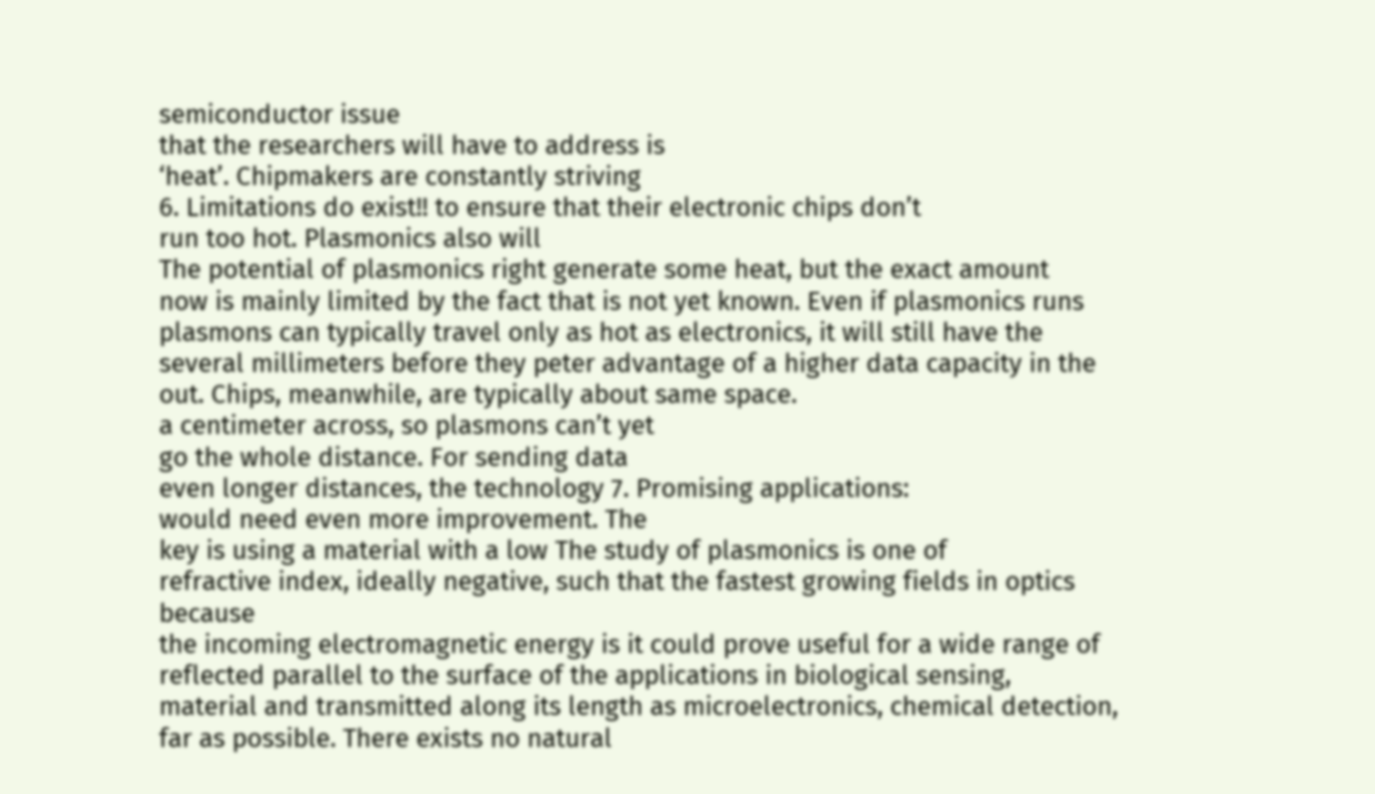semiconductor issue
that the researchers will have to address is
‘heat’. Chipmakers are constantly striving
6. Limitations do exist!! to ensure that their electronic chips don’t
run too hot. Plasmonics also will
The potential of plasmonics right generate some heat, but the exact amount
now is mainly limited by the fact that is not yet known. Even if plasmonics runs
plasmons can typically travel only as hot as electronics, it will still have the
several millimeters before they peter advantage of a higher data capacity in the
out. Chips, meanwhile, are typically about same space.
a centimeter across, so plasmons can’t yet
go the whole distance. For sending data
even longer distances, the technology 7. Promising applications:
would need even more improvement. The
key is using a material with a low The study of plasmonics is one of
refractive index, ideally negative, such that the fastest growing fields in optics because
the incoming electromagnetic energy is it could prove useful for a wide range of
reflected parallel to the surface of the applications in biological sensing,
material and transmitted along its length as microelectronics, chemical detection,
far as possible. There exists no natural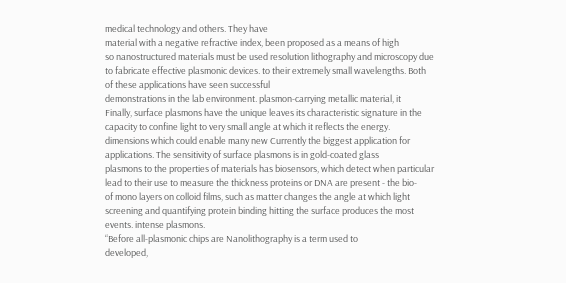medical technology and others. They have
material with a negative refractive index, been proposed as a means of high
so nanostructured materials must be used resolution lithography and microscopy due
to fabricate effective plasmonic devices. to their extremely small wavelengths. Both
of these applications have seen successful
demonstrations in the lab environment. plasmon-carrying metallic material, it
Finally, surface plasmons have the unique leaves its characteristic signature in the
capacity to confine light to very small angle at which it reflects the energy.
dimensions which could enable many new Currently the biggest application for
applications. The sensitivity of surface plasmons is in gold-coated glass
plasmons to the properties of materials has biosensors, which detect when particular
lead to their use to measure the thickness proteins or DNA are present - the bio-
of mono layers on colloid films, such as matter changes the angle at which light
screening and quantifying protein binding hitting the surface produces the most
events. intense plasmons.
“Before all-plasmonic chips are Nanolithography is a term used to
developed,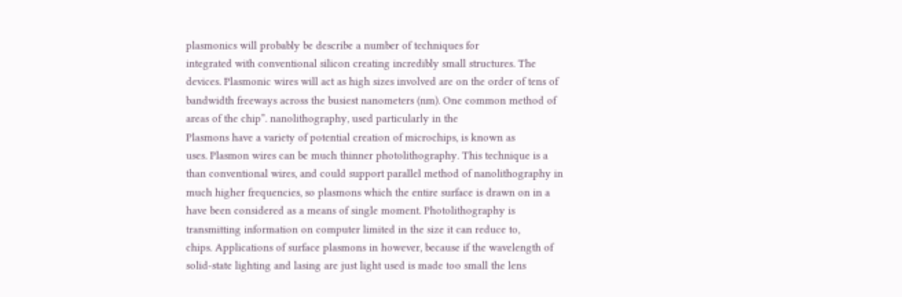plasmonics will probably be describe a number of techniques for
integrated with conventional silicon creating incredibly small structures. The
devices. Plasmonic wires will act as high sizes involved are on the order of tens of
bandwidth freeways across the busiest nanometers (nm). One common method of
areas of the chip”. nanolithography, used particularly in the
Plasmons have a variety of potential creation of microchips, is known as
uses. Plasmon wires can be much thinner photolithography. This technique is a
than conventional wires, and could support parallel method of nanolithography in
much higher frequencies, so plasmons which the entire surface is drawn on in a
have been considered as a means of single moment. Photolithography is
transmitting information on computer limited in the size it can reduce to,
chips. Applications of surface plasmons in however, because if the wavelength of
solid-state lighting and lasing are just light used is made too small the lens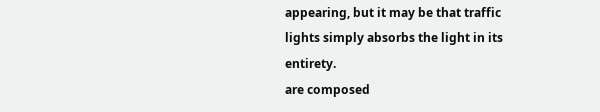appearing, but it may be that traffic lights simply absorbs the light in its entirety.
are composed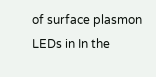of surface plasmon LEDs in In the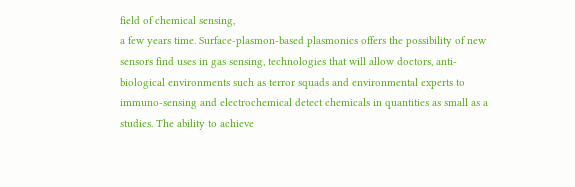field of chemical sensing,
a few years time. Surface-plasmon-based plasmonics offers the possibility of new
sensors find uses in gas sensing, technologies that will allow doctors, anti-
biological environments such as terror squads and environmental experts to
immuno-sensing and electrochemical detect chemicals in quantities as small as a
studies. The ability to achieve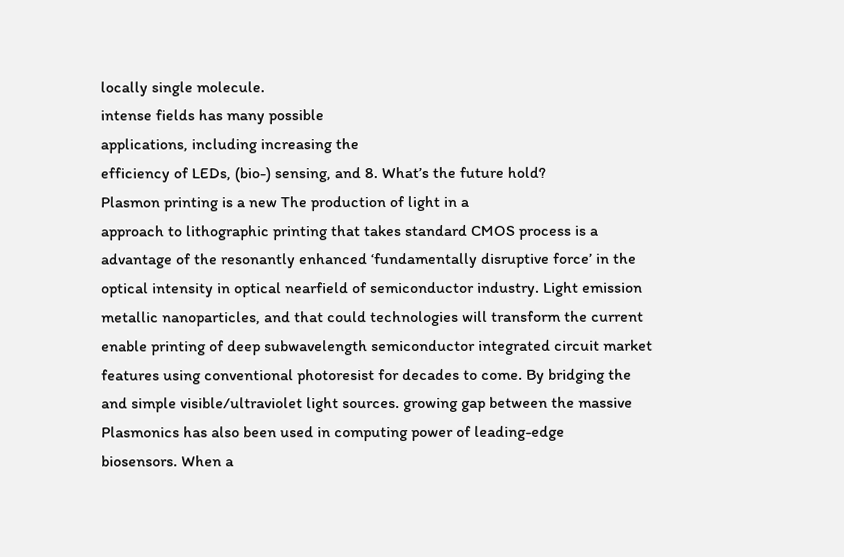locally single molecule.
intense fields has many possible
applications, including increasing the
efficiency of LEDs, (bio-) sensing, and 8. What’s the future hold?
Plasmon printing is a new The production of light in a
approach to lithographic printing that takes standard CMOS process is a
advantage of the resonantly enhanced ‘fundamentally disruptive force’ in the
optical intensity in optical nearfield of semiconductor industry. Light emission
metallic nanoparticles, and that could technologies will transform the current
enable printing of deep subwavelength semiconductor integrated circuit market
features using conventional photoresist for decades to come. By bridging the
and simple visible/ultraviolet light sources. growing gap between the massive
Plasmonics has also been used in computing power of leading-edge
biosensors. When a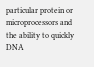particular protein or microprocessors and the ability to quickly
DNA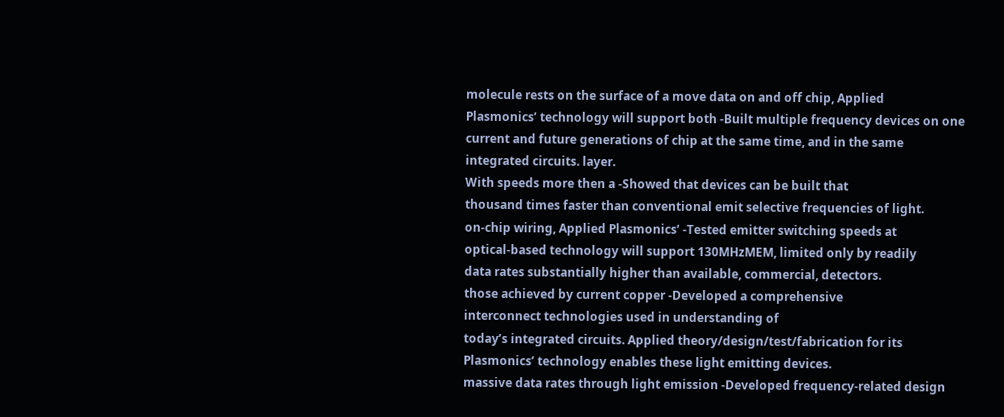molecule rests on the surface of a move data on and off chip, Applied
Plasmonics’ technology will support both -Built multiple frequency devices on one
current and future generations of chip at the same time, and in the same
integrated circuits. layer.
With speeds more then a -Showed that devices can be built that
thousand times faster than conventional emit selective frequencies of light.
on-chip wiring, Applied Plasmonics’ -Tested emitter switching speeds at
optical-based technology will support 130MHzMEM, limited only by readily
data rates substantially higher than available, commercial, detectors.
those achieved by current copper -Developed a comprehensive
interconnect technologies used in understanding of
today’s integrated circuits. Applied theory/design/test/fabrication for its
Plasmonics’ technology enables these light emitting devices.
massive data rates through light emission -Developed frequency-related design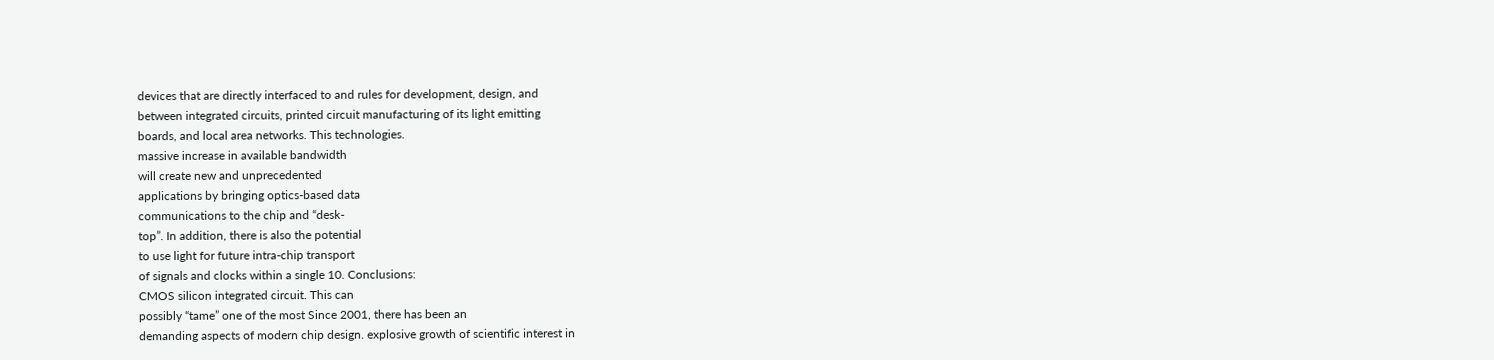devices that are directly interfaced to and rules for development, design, and
between integrated circuits, printed circuit manufacturing of its light emitting
boards, and local area networks. This technologies.
massive increase in available bandwidth
will create new and unprecedented
applications by bringing optics-based data
communications to the chip and “desk-
top”. In addition, there is also the potential
to use light for future intra-chip transport
of signals and clocks within a single 10. Conclusions:
CMOS silicon integrated circuit. This can
possibly “tame” one of the most Since 2001, there has been an
demanding aspects of modern chip design. explosive growth of scientific interest in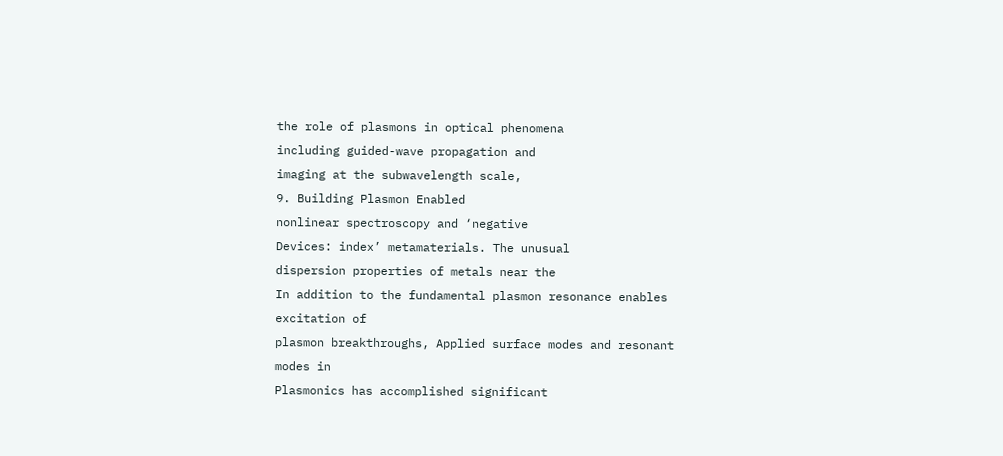the role of plasmons in optical phenomena
including guided-wave propagation and
imaging at the subwavelength scale,
9. Building Plasmon Enabled
nonlinear spectroscopy and ‘negative
Devices: index’ metamaterials. The unusual
dispersion properties of metals near the
In addition to the fundamental plasmon resonance enables excitation of
plasmon breakthroughs, Applied surface modes and resonant modes in
Plasmonics has accomplished significant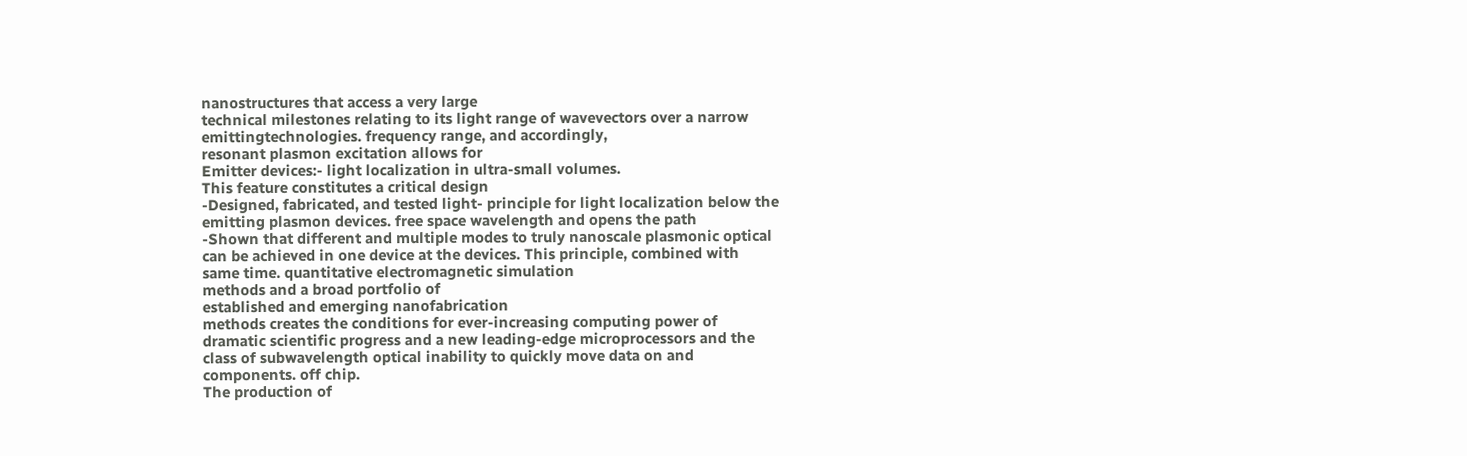nanostructures that access a very large
technical milestones relating to its light range of wavevectors over a narrow
emittingtechnologies. frequency range, and accordingly,
resonant plasmon excitation allows for
Emitter devices:- light localization in ultra-small volumes.
This feature constitutes a critical design
-Designed, fabricated, and tested light- principle for light localization below the
emitting plasmon devices. free space wavelength and opens the path
-Shown that different and multiple modes to truly nanoscale plasmonic optical
can be achieved in one device at the devices. This principle, combined with
same time. quantitative electromagnetic simulation
methods and a broad portfolio of
established and emerging nanofabrication
methods creates the conditions for ever-increasing computing power of
dramatic scientific progress and a new leading-edge microprocessors and the
class of subwavelength optical inability to quickly move data on and
components. off chip.
The production of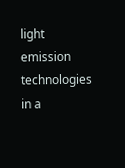light
emission technologies in a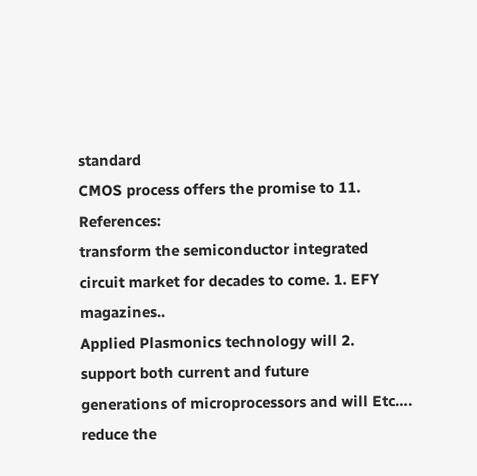standard
CMOS process offers the promise to 11. References:
transform the semiconductor integrated
circuit market for decades to come. 1. EFY magazines..
Applied Plasmonics technology will 2.
support both current and future
generations of microprocessors and will Etc….
reduce the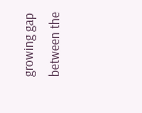growing gap between the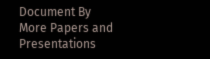Document By
More Papers and Presentations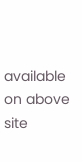available on above site